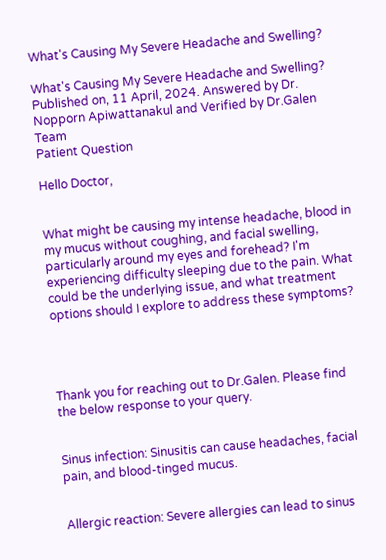What's Causing My Severe Headache and Swelling?

What's Causing My Severe Headache and Swelling?
Published on, 11 April, 2024. Answered by Dr. Nopporn Apiwattanakul and Verified by Dr.Galen Team
Patient Question

Hello Doctor,


What might be causing my intense headache, blood in my mucus without coughing, and facial swelling, particularly around my eyes and forehead? I'm experiencing difficulty sleeping due to the pain. What could be the underlying issue, and what treatment options should I explore to address these symptoms?




Thank you for reaching out to Dr.Galen. Please find the below response to your query.


Sinus infection: Sinusitis can cause headaches, facial pain, and blood-tinged mucus.


Allergic reaction: Severe allergies can lead to sinus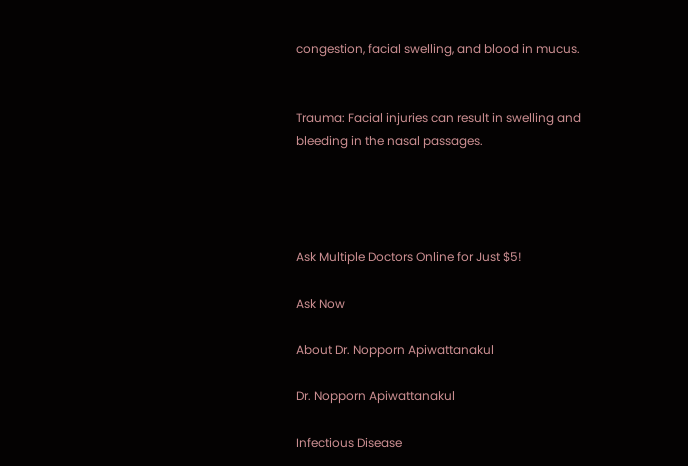congestion, facial swelling, and blood in mucus.


Trauma: Facial injuries can result in swelling and bleeding in the nasal passages.




Ask Multiple Doctors Online for Just $5!

Ask Now

About Dr. Nopporn Apiwattanakul

Dr. Nopporn Apiwattanakul

Infectious Disease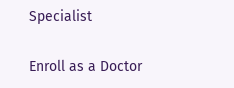Specialist

Enroll as a Doctor